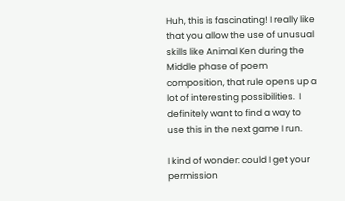Huh, this is fascinating! I really like that you allow the use of unusual skills like Animal Ken during the Middle phase of poem composition, that rule opens up a lot of interesting possibilities.  I definitely want to find a way to use this in the next game I run.

I kind of wonder: could I get your permission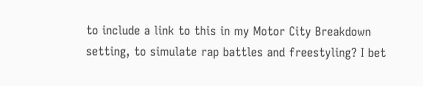to include a link to this in my Motor City Breakdown setting, to simulate rap battles and freestyling? I bet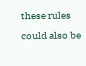these rules could also be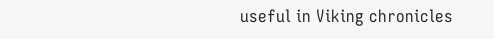useful in Viking chronicles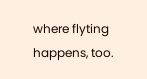where flyting happens, too.